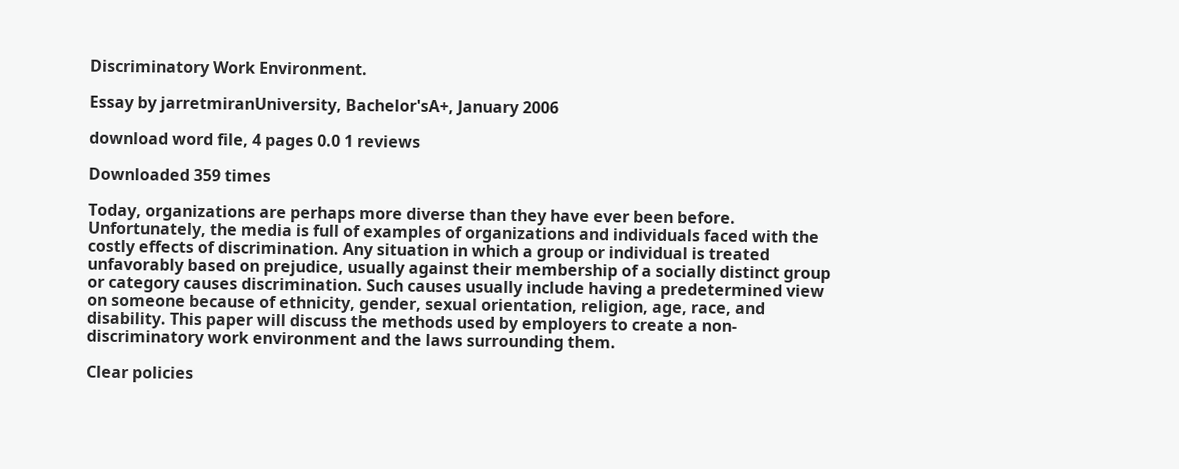Discriminatory Work Environment.

Essay by jarretmiranUniversity, Bachelor'sA+, January 2006

download word file, 4 pages 0.0 1 reviews

Downloaded 359 times

Today, organizations are perhaps more diverse than they have ever been before. Unfortunately, the media is full of examples of organizations and individuals faced with the costly effects of discrimination. Any situation in which a group or individual is treated unfavorably based on prejudice, usually against their membership of a socially distinct group or category causes discrimination. Such causes usually include having a predetermined view on someone because of ethnicity, gender, sexual orientation, religion, age, race, and disability. This paper will discuss the methods used by employers to create a non-discriminatory work environment and the laws surrounding them.

Clear policies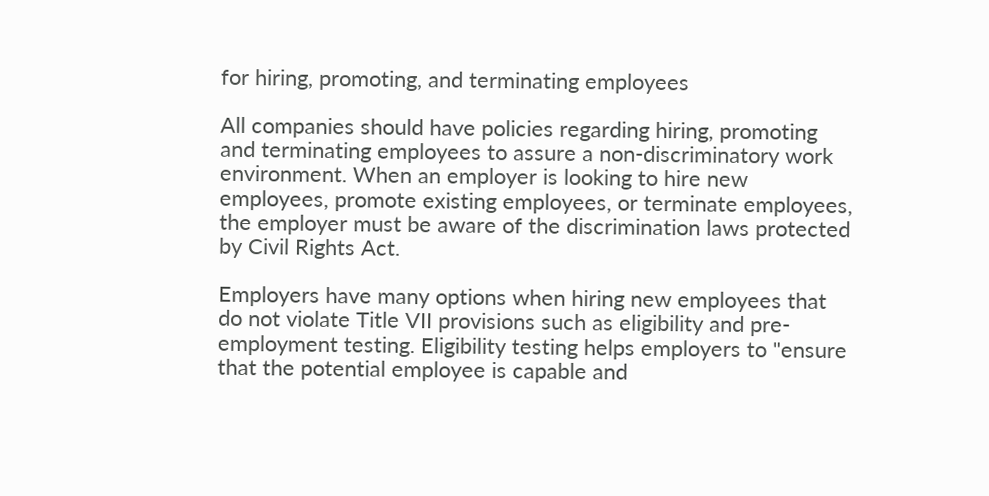for hiring, promoting, and terminating employees

All companies should have policies regarding hiring, promoting and terminating employees to assure a non-discriminatory work environment. When an employer is looking to hire new employees, promote existing employees, or terminate employees, the employer must be aware of the discrimination laws protected by Civil Rights Act.

Employers have many options when hiring new employees that do not violate Title VII provisions such as eligibility and pre-employment testing. Eligibility testing helps employers to "ensure that the potential employee is capable and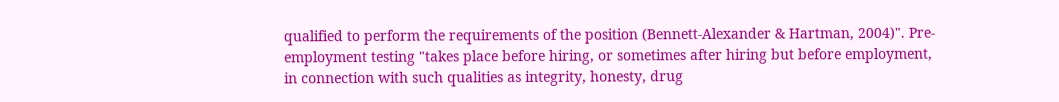qualified to perform the requirements of the position (Bennett-Alexander & Hartman, 2004)". Pre-employment testing "takes place before hiring, or sometimes after hiring but before employment, in connection with such qualities as integrity, honesty, drug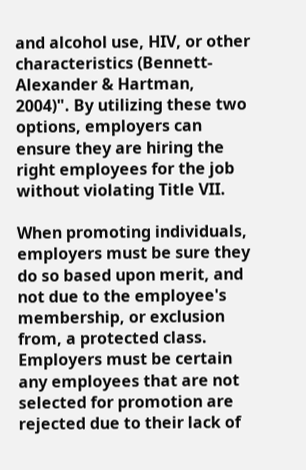and alcohol use, HIV, or other characteristics (Bennett-Alexander & Hartman, 2004)". By utilizing these two options, employers can ensure they are hiring the right employees for the job without violating Title VII.

When promoting individuals, employers must be sure they do so based upon merit, and not due to the employee's membership, or exclusion from, a protected class. Employers must be certain any employees that are not selected for promotion are rejected due to their lack of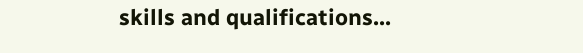skills and qualifications...